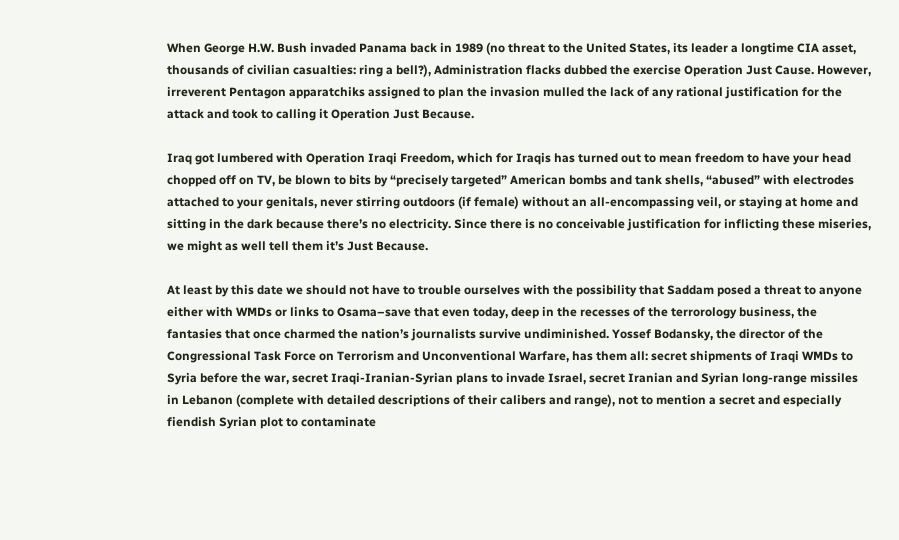When George H.W. Bush invaded Panama back in 1989 (no threat to the United States, its leader a longtime CIA asset, thousands of civilian casualties: ring a bell?), Administration flacks dubbed the exercise Operation Just Cause. However, irreverent Pentagon apparatchiks assigned to plan the invasion mulled the lack of any rational justification for the attack and took to calling it Operation Just Because.

Iraq got lumbered with Operation Iraqi Freedom, which for Iraqis has turned out to mean freedom to have your head chopped off on TV, be blown to bits by “precisely targeted” American bombs and tank shells, “abused” with electrodes attached to your genitals, never stirring outdoors (if female) without an all-encompassing veil, or staying at home and sitting in the dark because there’s no electricity. Since there is no conceivable justification for inflicting these miseries, we might as well tell them it’s Just Because.

At least by this date we should not have to trouble ourselves with the possibility that Saddam posed a threat to anyone either with WMDs or links to Osama–save that even today, deep in the recesses of the terrorology business, the fantasies that once charmed the nation’s journalists survive undiminished. Yossef Bodansky, the director of the Congressional Task Force on Terrorism and Unconventional Warfare, has them all: secret shipments of Iraqi WMDs to Syria before the war, secret Iraqi-Iranian-Syrian plans to invade Israel, secret Iranian and Syrian long-range missiles in Lebanon (complete with detailed descriptions of their calibers and range), not to mention a secret and especially fiendish Syrian plot to contaminate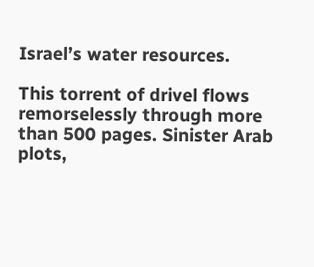Israel’s water resources.

This torrent of drivel flows remorselessly through more than 500 pages. Sinister Arab plots,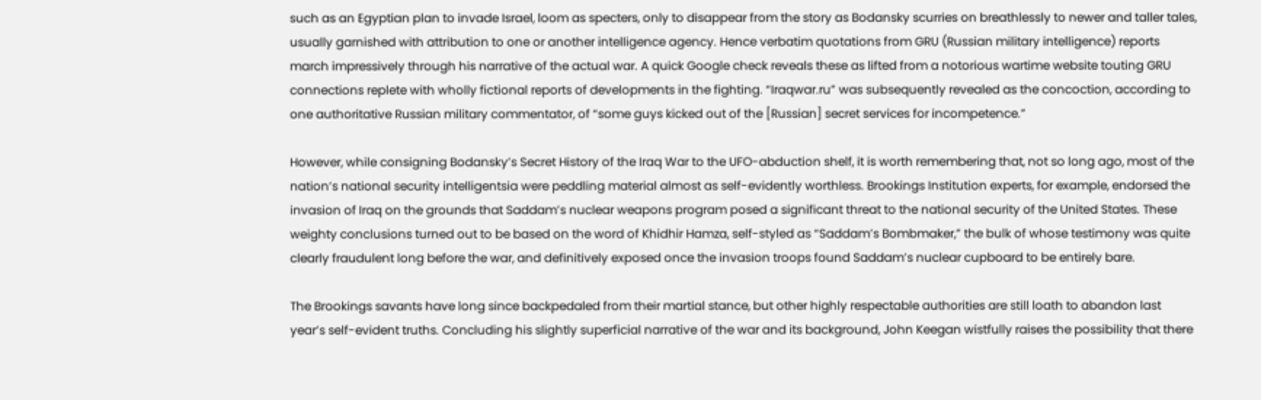such as an Egyptian plan to invade Israel, loom as specters, only to disappear from the story as Bodansky scurries on breathlessly to newer and taller tales, usually garnished with attribution to one or another intelligence agency. Hence verbatim quotations from GRU (Russian military intelligence) reports march impressively through his narrative of the actual war. A quick Google check reveals these as lifted from a notorious wartime website touting GRU connections replete with wholly fictional reports of developments in the fighting. “Iraqwar.ru” was subsequently revealed as the concoction, according to one authoritative Russian military commentator, of “some guys kicked out of the [Russian] secret services for incompetence.”

However, while consigning Bodansky’s Secret History of the Iraq War to the UFO-abduction shelf, it is worth remembering that, not so long ago, most of the nation’s national security intelligentsia were peddling material almost as self-evidently worthless. Brookings Institution experts, for example, endorsed the invasion of Iraq on the grounds that Saddam’s nuclear weapons program posed a significant threat to the national security of the United States. These weighty conclusions turned out to be based on the word of Khidhir Hamza, self-styled as “Saddam’s Bombmaker,” the bulk of whose testimony was quite clearly fraudulent long before the war, and definitively exposed once the invasion troops found Saddam’s nuclear cupboard to be entirely bare.

The Brookings savants have long since backpedaled from their martial stance, but other highly respectable authorities are still loath to abandon last year’s self-evident truths. Concluding his slightly superficial narrative of the war and its background, John Keegan wistfully raises the possibility that there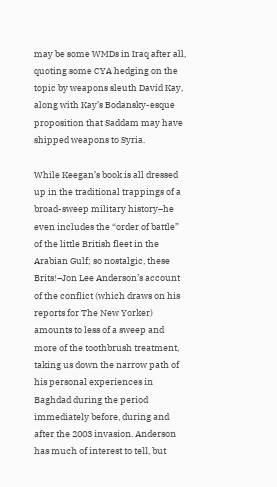may be some WMDs in Iraq after all, quoting some CYA hedging on the topic by weapons sleuth David Kay, along with Kay’s Bodansky-esque proposition that Saddam may have shipped weapons to Syria.

While Keegan’s book is all dressed up in the traditional trappings of a broad-sweep military history–he even includes the “order of battle” of the little British fleet in the Arabian Gulf; so nostalgic, these Brits!–Jon Lee Anderson’s account of the conflict (which draws on his reports for The New Yorker) amounts to less of a sweep and more of the toothbrush treatment, taking us down the narrow path of his personal experiences in Baghdad during the period immediately before, during and after the 2003 invasion. Anderson has much of interest to tell, but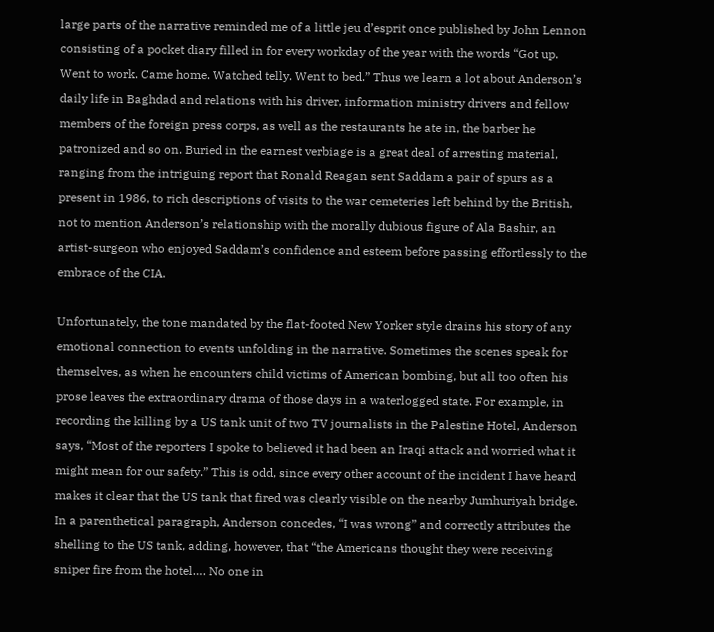large parts of the narrative reminded me of a little jeu d’esprit once published by John Lennon consisting of a pocket diary filled in for every workday of the year with the words “Got up. Went to work. Came home. Watched telly. Went to bed.” Thus we learn a lot about Anderson’s daily life in Baghdad and relations with his driver, information ministry drivers and fellow members of the foreign press corps, as well as the restaurants he ate in, the barber he patronized and so on. Buried in the earnest verbiage is a great deal of arresting material, ranging from the intriguing report that Ronald Reagan sent Saddam a pair of spurs as a present in 1986, to rich descriptions of visits to the war cemeteries left behind by the British, not to mention Anderson’s relationship with the morally dubious figure of Ala Bashir, an artist-surgeon who enjoyed Saddam’s confidence and esteem before passing effortlessly to the embrace of the CIA.

Unfortunately, the tone mandated by the flat-footed New Yorker style drains his story of any emotional connection to events unfolding in the narrative. Sometimes the scenes speak for themselves, as when he encounters child victims of American bombing, but all too often his prose leaves the extraordinary drama of those days in a waterlogged state. For example, in recording the killing by a US tank unit of two TV journalists in the Palestine Hotel, Anderson says, “Most of the reporters I spoke to believed it had been an Iraqi attack and worried what it might mean for our safety.” This is odd, since every other account of the incident I have heard makes it clear that the US tank that fired was clearly visible on the nearby Jumhuriyah bridge. In a parenthetical paragraph, Anderson concedes, “I was wrong” and correctly attributes the shelling to the US tank, adding, however, that “the Americans thought they were receiving sniper fire from the hotel…. No one in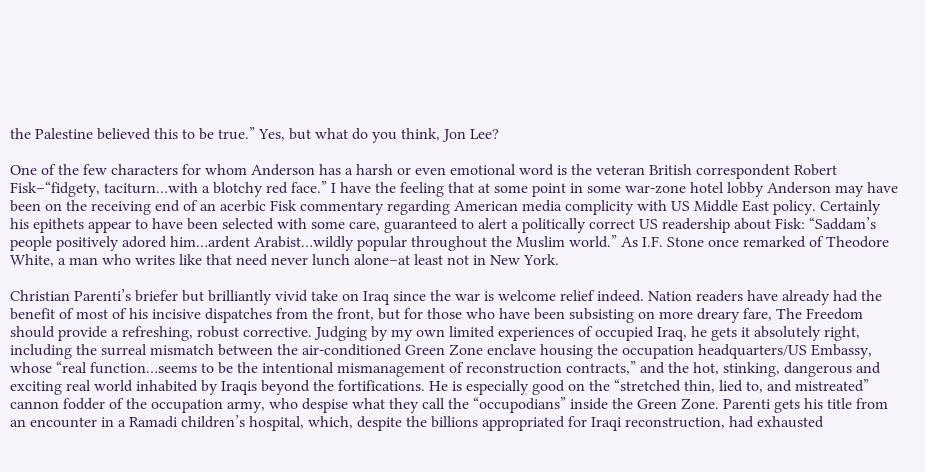the Palestine believed this to be true.” Yes, but what do you think, Jon Lee?

One of the few characters for whom Anderson has a harsh or even emotional word is the veteran British correspondent Robert Fisk–“fidgety, taciturn…with a blotchy red face.” I have the feeling that at some point in some war-zone hotel lobby Anderson may have been on the receiving end of an acerbic Fisk commentary regarding American media complicity with US Middle East policy. Certainly his epithets appear to have been selected with some care, guaranteed to alert a politically correct US readership about Fisk: “Saddam’s people positively adored him…ardent Arabist…wildly popular throughout the Muslim world.” As I.F. Stone once remarked of Theodore White, a man who writes like that need never lunch alone–at least not in New York.

Christian Parenti’s briefer but brilliantly vivid take on Iraq since the war is welcome relief indeed. Nation readers have already had the benefit of most of his incisive dispatches from the front, but for those who have been subsisting on more dreary fare, The Freedom should provide a refreshing, robust corrective. Judging by my own limited experiences of occupied Iraq, he gets it absolutely right, including the surreal mismatch between the air-conditioned Green Zone enclave housing the occupation headquarters/US Embassy, whose “real function…seems to be the intentional mismanagement of reconstruction contracts,” and the hot, stinking, dangerous and exciting real world inhabited by Iraqis beyond the fortifications. He is especially good on the “stretched thin, lied to, and mistreated” cannon fodder of the occupation army, who despise what they call the “occupodians” inside the Green Zone. Parenti gets his title from an encounter in a Ramadi children’s hospital, which, despite the billions appropriated for Iraqi reconstruction, had exhausted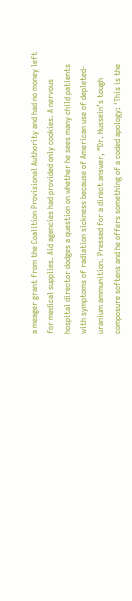a meager grant from the Coalition Provisional Authority and had no money left for medical supplies. Aid agencies had provided only cookies. A nervous hospital director dodges a question on whether he sees many child patients with symptoms of radiation sickness because of American use of depleted-uranium ammunition. Pressed for a direct answer, “Dr. Hussein’s tough composure softens and he offers something of a coded apology: ‘This is the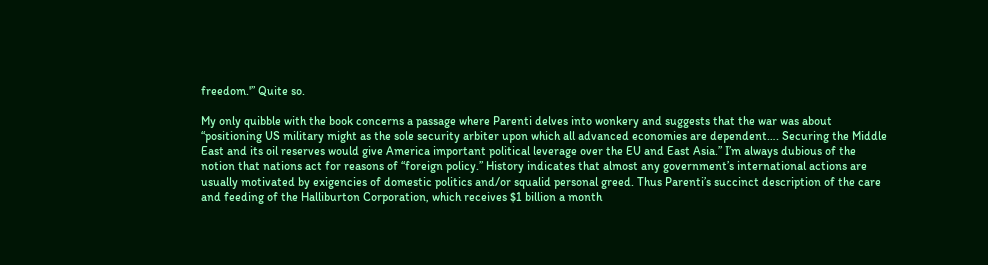freedom.'” Quite so.

My only quibble with the book concerns a passage where Parenti delves into wonkery and suggests that the war was about “positioning US military might as the sole security arbiter upon which all advanced economies are dependent…. Securing the Middle East and its oil reserves would give America important political leverage over the EU and East Asia.” I’m always dubious of the notion that nations act for reasons of “foreign policy.” History indicates that almost any government’s international actions are usually motivated by exigencies of domestic politics and/or squalid personal greed. Thus Parenti’s succinct description of the care and feeding of the Halliburton Corporation, which receives $1 billion a month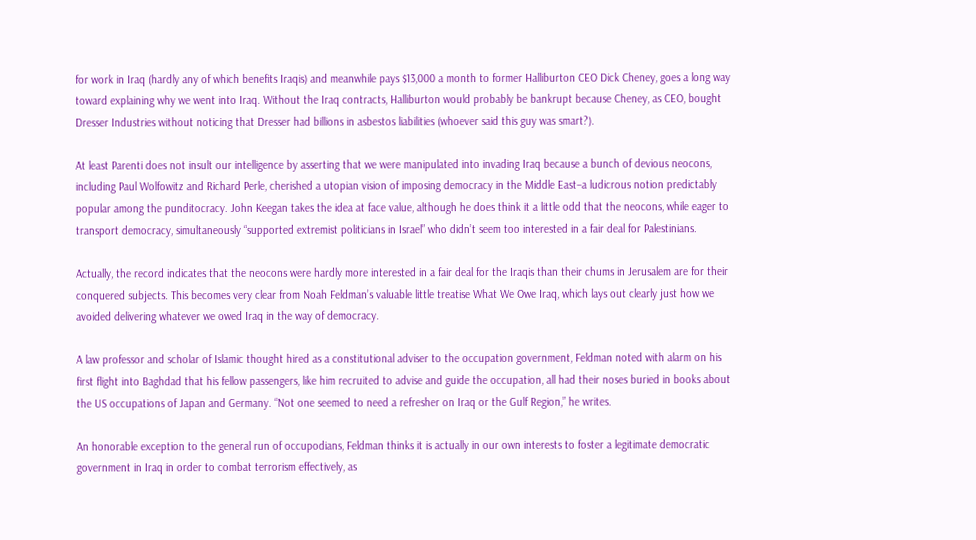for work in Iraq (hardly any of which benefits Iraqis) and meanwhile pays $13,000 a month to former Halliburton CEO Dick Cheney, goes a long way toward explaining why we went into Iraq. Without the Iraq contracts, Halliburton would probably be bankrupt because Cheney, as CEO, bought Dresser Industries without noticing that Dresser had billions in asbestos liabilities (whoever said this guy was smart?).

At least Parenti does not insult our intelligence by asserting that we were manipulated into invading Iraq because a bunch of devious neocons, including Paul Wolfowitz and Richard Perle, cherished a utopian vision of imposing democracy in the Middle East–a ludicrous notion predictably popular among the punditocracy. John Keegan takes the idea at face value, although he does think it a little odd that the neocons, while eager to transport democracy, simultaneously “supported extremist politicians in Israel” who didn’t seem too interested in a fair deal for Palestinians.

Actually, the record indicates that the neocons were hardly more interested in a fair deal for the Iraqis than their chums in Jerusalem are for their conquered subjects. This becomes very clear from Noah Feldman’s valuable little treatise What We Owe Iraq, which lays out clearly just how we avoided delivering whatever we owed Iraq in the way of democracy.

A law professor and scholar of Islamic thought hired as a constitutional adviser to the occupation government, Feldman noted with alarm on his first flight into Baghdad that his fellow passengers, like him recruited to advise and guide the occupation, all had their noses buried in books about the US occupations of Japan and Germany. “Not one seemed to need a refresher on Iraq or the Gulf Region,” he writes.

An honorable exception to the general run of occupodians, Feldman thinks it is actually in our own interests to foster a legitimate democratic government in Iraq in order to combat terrorism effectively, as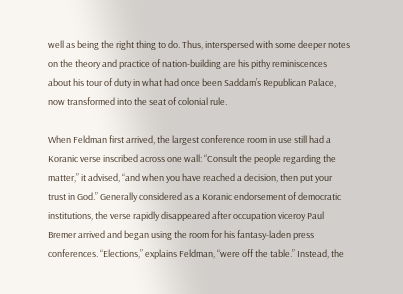well as being the right thing to do. Thus, interspersed with some deeper notes on the theory and practice of nation-building are his pithy reminiscences about his tour of duty in what had once been Saddam’s Republican Palace, now transformed into the seat of colonial rule.

When Feldman first arrived, the largest conference room in use still had a Koranic verse inscribed across one wall: “Consult the people regarding the matter,” it advised, “and when you have reached a decision, then put your trust in God.” Generally considered as a Koranic endorsement of democratic institutions, the verse rapidly disappeared after occupation viceroy Paul Bremer arrived and began using the room for his fantasy-laden press conferences. “Elections,” explains Feldman, “were off the table.” Instead, the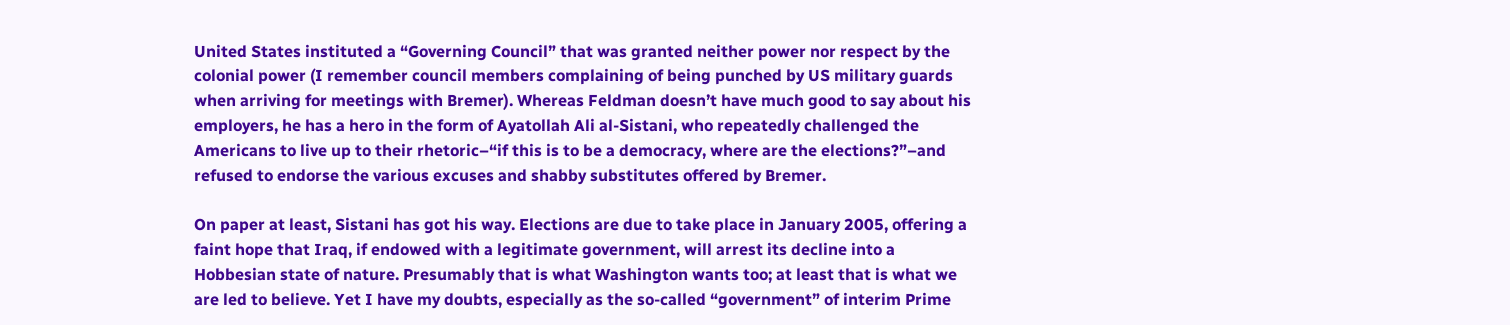United States instituted a “Governing Council” that was granted neither power nor respect by the colonial power (I remember council members complaining of being punched by US military guards when arriving for meetings with Bremer). Whereas Feldman doesn’t have much good to say about his employers, he has a hero in the form of Ayatollah Ali al-Sistani, who repeatedly challenged the Americans to live up to their rhetoric–“if this is to be a democracy, where are the elections?”–and refused to endorse the various excuses and shabby substitutes offered by Bremer.

On paper at least, Sistani has got his way. Elections are due to take place in January 2005, offering a faint hope that Iraq, if endowed with a legitimate government, will arrest its decline into a Hobbesian state of nature. Presumably that is what Washington wants too; at least that is what we are led to believe. Yet I have my doubts, especially as the so-called “government” of interim Prime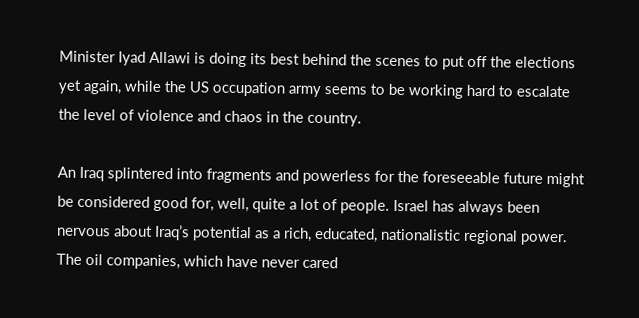Minister Iyad Allawi is doing its best behind the scenes to put off the elections yet again, while the US occupation army seems to be working hard to escalate the level of violence and chaos in the country.

An Iraq splintered into fragments and powerless for the foreseeable future might be considered good for, well, quite a lot of people. Israel has always been nervous about Iraq’s potential as a rich, educated, nationalistic regional power. The oil companies, which have never cared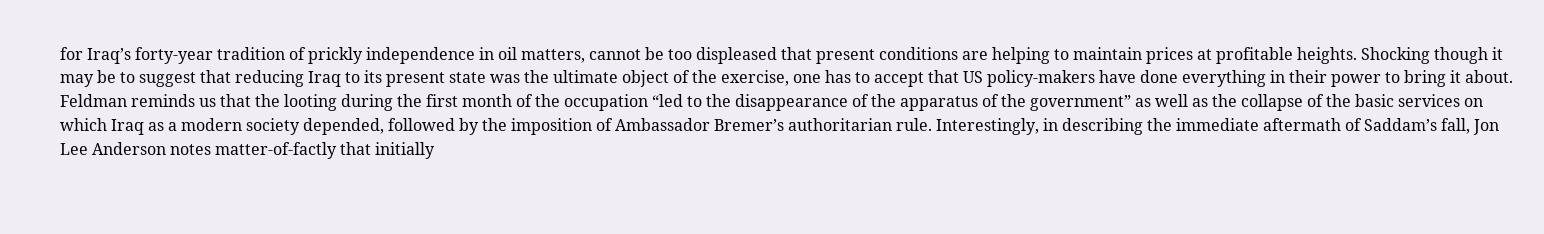for Iraq’s forty-year tradition of prickly independence in oil matters, cannot be too displeased that present conditions are helping to maintain prices at profitable heights. Shocking though it may be to suggest that reducing Iraq to its present state was the ultimate object of the exercise, one has to accept that US policy-makers have done everything in their power to bring it about. Feldman reminds us that the looting during the first month of the occupation “led to the disappearance of the apparatus of the government” as well as the collapse of the basic services on which Iraq as a modern society depended, followed by the imposition of Ambassador Bremer’s authoritarian rule. Interestingly, in describing the immediate aftermath of Saddam’s fall, Jon Lee Anderson notes matter-of-factly that initially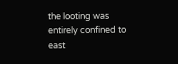the looting was entirely confined to east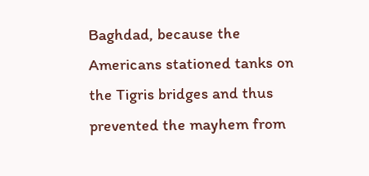Baghdad, because the Americans stationed tanks on the Tigris bridges and thus prevented the mayhem from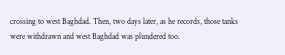crossing to west Baghdad. Then, two days later, as he records, those tanks were withdrawn and west Baghdad was plundered too.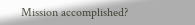Mission accomplished?